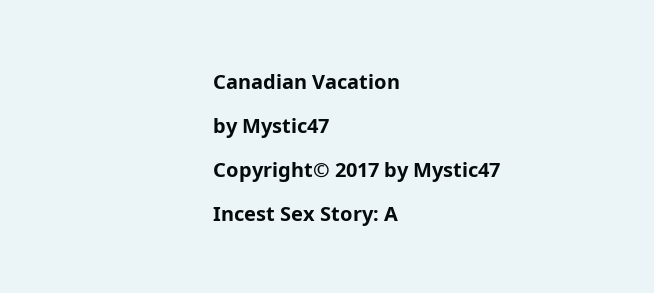Canadian Vacation

by Mystic47

Copyright© 2017 by Mystic47

Incest Sex Story: A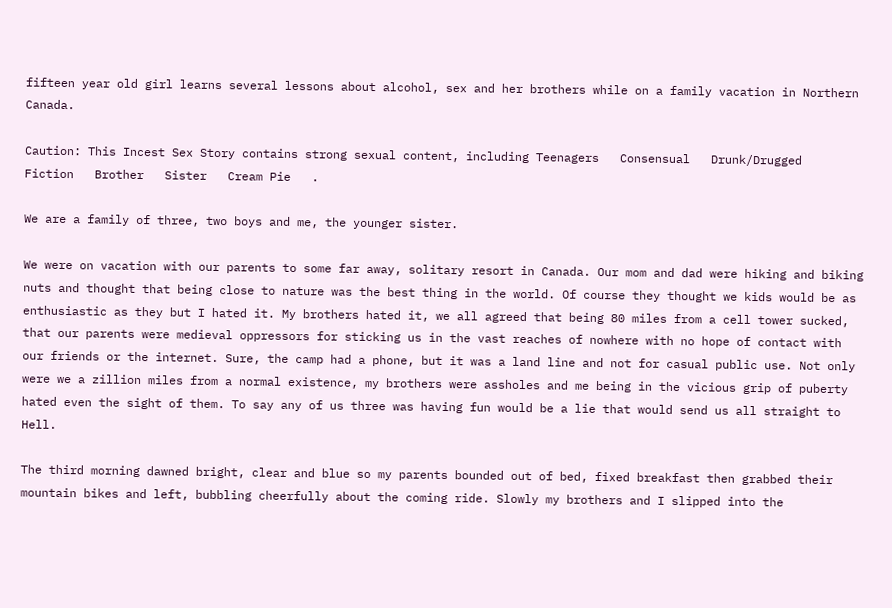fifteen year old girl learns several lessons about alcohol, sex and her brothers while on a family vacation in Northern Canada.

Caution: This Incest Sex Story contains strong sexual content, including Teenagers   Consensual   Drunk/Drugged   Fiction   Brother   Sister   Cream Pie   .

We are a family of three, two boys and me, the younger sister.

We were on vacation with our parents to some far away, solitary resort in Canada. Our mom and dad were hiking and biking nuts and thought that being close to nature was the best thing in the world. Of course they thought we kids would be as enthusiastic as they but I hated it. My brothers hated it, we all agreed that being 80 miles from a cell tower sucked, that our parents were medieval oppressors for sticking us in the vast reaches of nowhere with no hope of contact with our friends or the internet. Sure, the camp had a phone, but it was a land line and not for casual public use. Not only were we a zillion miles from a normal existence, my brothers were assholes and me being in the vicious grip of puberty hated even the sight of them. To say any of us three was having fun would be a lie that would send us all straight to Hell.

The third morning dawned bright, clear and blue so my parents bounded out of bed, fixed breakfast then grabbed their mountain bikes and left, bubbling cheerfully about the coming ride. Slowly my brothers and I slipped into the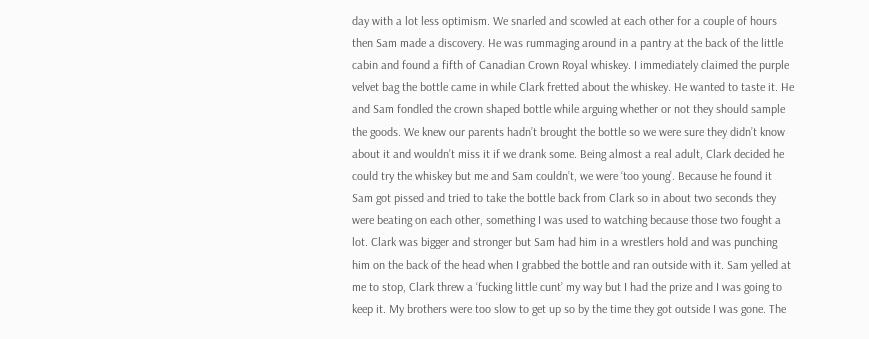day with a lot less optimism. We snarled and scowled at each other for a couple of hours then Sam made a discovery. He was rummaging around in a pantry at the back of the little cabin and found a fifth of Canadian Crown Royal whiskey. I immediately claimed the purple velvet bag the bottle came in while Clark fretted about the whiskey. He wanted to taste it. He and Sam fondled the crown shaped bottle while arguing whether or not they should sample the goods. We knew our parents hadn’t brought the bottle so we were sure they didn’t know about it and wouldn’t miss it if we drank some. Being almost a real adult, Clark decided he could try the whiskey but me and Sam couldn’t, we were ‘too young’. Because he found it Sam got pissed and tried to take the bottle back from Clark so in about two seconds they were beating on each other, something I was used to watching because those two fought a lot. Clark was bigger and stronger but Sam had him in a wrestlers hold and was punching him on the back of the head when I grabbed the bottle and ran outside with it. Sam yelled at me to stop, Clark threw a ‘fucking little cunt’ my way but I had the prize and I was going to keep it. My brothers were too slow to get up so by the time they got outside I was gone. The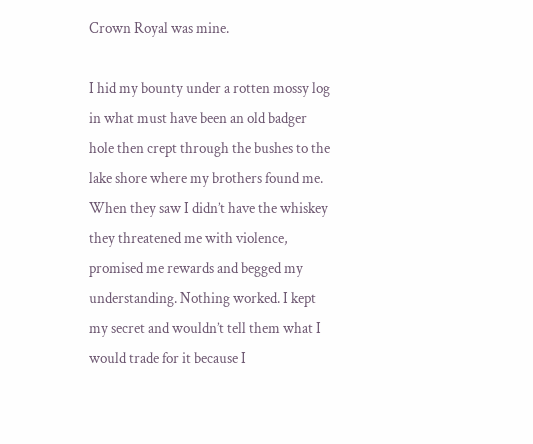Crown Royal was mine.

I hid my bounty under a rotten mossy log in what must have been an old badger hole then crept through the bushes to the lake shore where my brothers found me. When they saw I didn’t have the whiskey they threatened me with violence, promised me rewards and begged my understanding. Nothing worked. I kept my secret and wouldn’t tell them what I would trade for it because I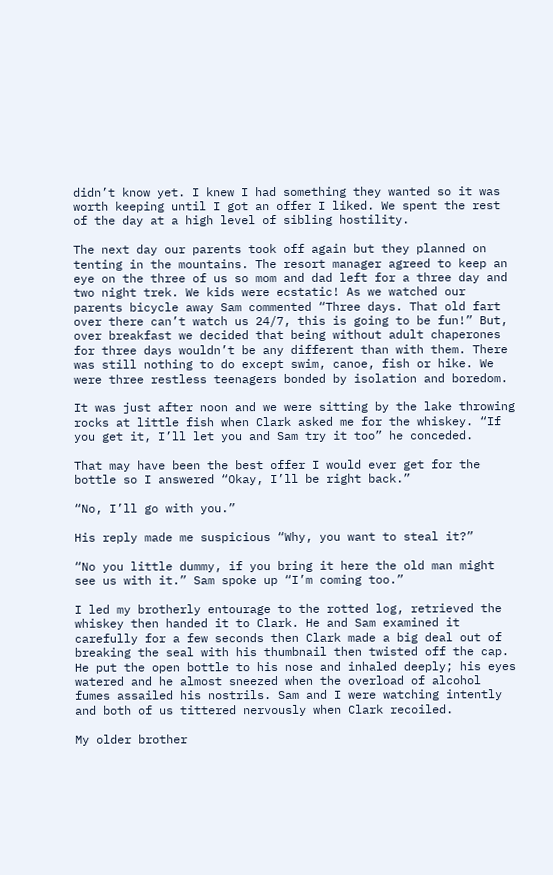didn’t know yet. I knew I had something they wanted so it was worth keeping until I got an offer I liked. We spent the rest of the day at a high level of sibling hostility.

The next day our parents took off again but they planned on tenting in the mountains. The resort manager agreed to keep an eye on the three of us so mom and dad left for a three day and two night trek. We kids were ecstatic! As we watched our parents bicycle away Sam commented “Three days. That old fart over there can’t watch us 24/7, this is going to be fun!” But, over breakfast we decided that being without adult chaperones for three days wouldn’t be any different than with them. There was still nothing to do except swim, canoe, fish or hike. We were three restless teenagers bonded by isolation and boredom.

It was just after noon and we were sitting by the lake throwing rocks at little fish when Clark asked me for the whiskey. “If you get it, I’ll let you and Sam try it too” he conceded.

That may have been the best offer I would ever get for the bottle so I answered “Okay, I’ll be right back.”

“No, I’ll go with you.”

His reply made me suspicious “Why, you want to steal it?”

“No you little dummy, if you bring it here the old man might see us with it.” Sam spoke up “I’m coming too.”

I led my brotherly entourage to the rotted log, retrieved the whiskey then handed it to Clark. He and Sam examined it carefully for a few seconds then Clark made a big deal out of breaking the seal with his thumbnail then twisted off the cap. He put the open bottle to his nose and inhaled deeply; his eyes watered and he almost sneezed when the overload of alcohol fumes assailed his nostrils. Sam and I were watching intently and both of us tittered nervously when Clark recoiled.

My older brother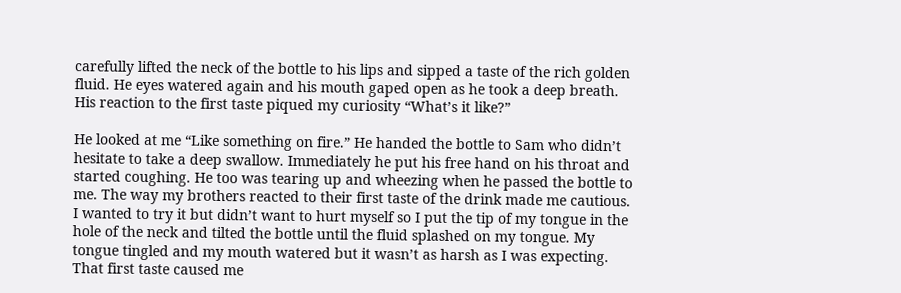carefully lifted the neck of the bottle to his lips and sipped a taste of the rich golden fluid. He eyes watered again and his mouth gaped open as he took a deep breath. His reaction to the first taste piqued my curiosity “What’s it like?”

He looked at me “Like something on fire.” He handed the bottle to Sam who didn’t hesitate to take a deep swallow. Immediately he put his free hand on his throat and started coughing. He too was tearing up and wheezing when he passed the bottle to me. The way my brothers reacted to their first taste of the drink made me cautious. I wanted to try it but didn’t want to hurt myself so I put the tip of my tongue in the hole of the neck and tilted the bottle until the fluid splashed on my tongue. My tongue tingled and my mouth watered but it wasn’t as harsh as I was expecting. That first taste caused me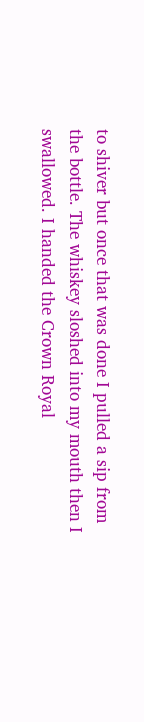to shiver but once that was done I pulled a sip from the bottle. The whiskey sloshed into my mouth then I swallowed. I handed the Crown Royal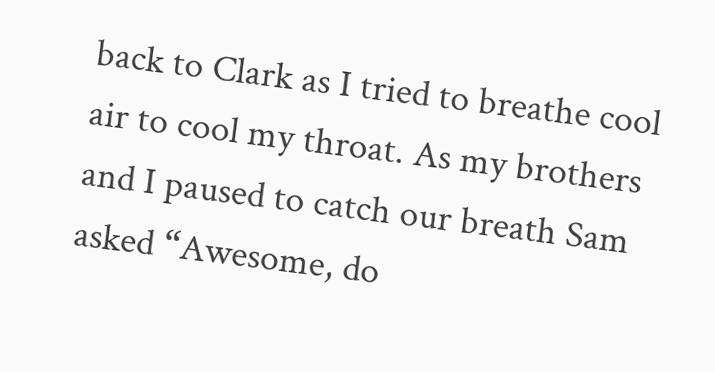back to Clark as I tried to breathe cool air to cool my throat. As my brothers and I paused to catch our breath Sam asked “Awesome, do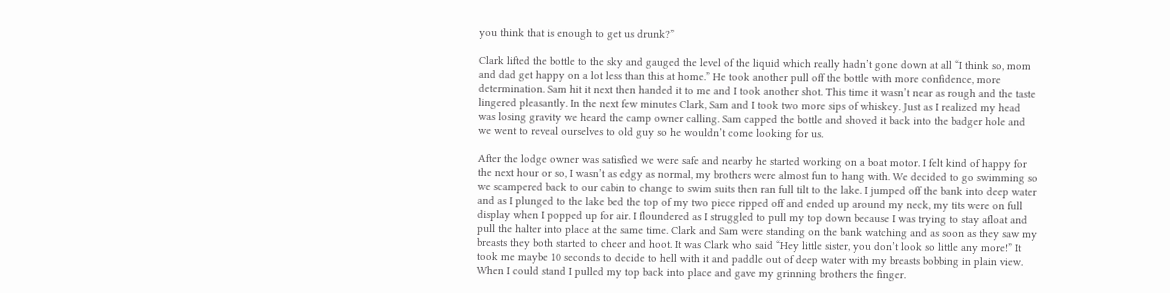you think that is enough to get us drunk?”

Clark lifted the bottle to the sky and gauged the level of the liquid which really hadn’t gone down at all “I think so, mom and dad get happy on a lot less than this at home.” He took another pull off the bottle with more confidence, more determination. Sam hit it next then handed it to me and I took another shot. This time it wasn’t near as rough and the taste lingered pleasantly. In the next few minutes Clark, Sam and I took two more sips of whiskey. Just as I realized my head was losing gravity we heard the camp owner calling. Sam capped the bottle and shoved it back into the badger hole and we went to reveal ourselves to old guy so he wouldn’t come looking for us.

After the lodge owner was satisfied we were safe and nearby he started working on a boat motor. I felt kind of happy for the next hour or so, I wasn’t as edgy as normal, my brothers were almost fun to hang with. We decided to go swimming so we scampered back to our cabin to change to swim suits then ran full tilt to the lake. I jumped off the bank into deep water and as I plunged to the lake bed the top of my two piece ripped off and ended up around my neck, my tits were on full display when I popped up for air. I floundered as I struggled to pull my top down because I was trying to stay afloat and pull the halter into place at the same time. Clark and Sam were standing on the bank watching and as soon as they saw my breasts they both started to cheer and hoot. It was Clark who said “Hey little sister, you don’t look so little any more!” It took me maybe 10 seconds to decide to hell with it and paddle out of deep water with my breasts bobbing in plain view. When I could stand I pulled my top back into place and gave my grinning brothers the finger.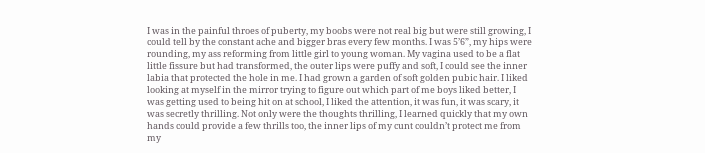I was in the painful throes of puberty, my boobs were not real big but were still growing, I could tell by the constant ache and bigger bras every few months. I was 5’6”, my hips were rounding, my ass reforming from little girl to young woman. My vagina used to be a flat little fissure but had transformed, the outer lips were puffy and soft, I could see the inner labia that protected the hole in me. I had grown a garden of soft golden pubic hair. I liked looking at myself in the mirror trying to figure out which part of me boys liked better, I was getting used to being hit on at school, I liked the attention, it was fun, it was scary, it was secretly thrilling. Not only were the thoughts thrilling, I learned quickly that my own hands could provide a few thrills too, the inner lips of my cunt couldn’t protect me from my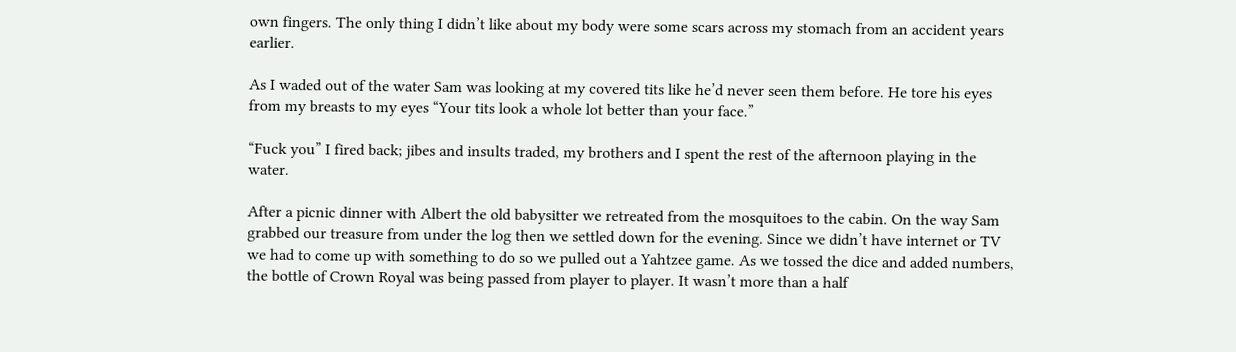own fingers. The only thing I didn’t like about my body were some scars across my stomach from an accident years earlier.

As I waded out of the water Sam was looking at my covered tits like he’d never seen them before. He tore his eyes from my breasts to my eyes “Your tits look a whole lot better than your face.”

“Fuck you” I fired back; jibes and insults traded, my brothers and I spent the rest of the afternoon playing in the water.

After a picnic dinner with Albert the old babysitter we retreated from the mosquitoes to the cabin. On the way Sam grabbed our treasure from under the log then we settled down for the evening. Since we didn’t have internet or TV we had to come up with something to do so we pulled out a Yahtzee game. As we tossed the dice and added numbers, the bottle of Crown Royal was being passed from player to player. It wasn’t more than a half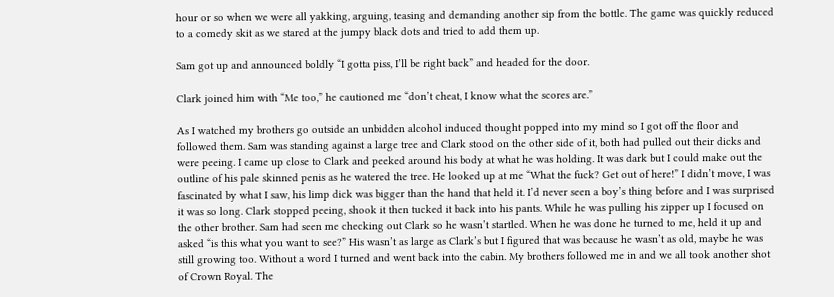hour or so when we were all yakking, arguing, teasing and demanding another sip from the bottle. The game was quickly reduced to a comedy skit as we stared at the jumpy black dots and tried to add them up.

Sam got up and announced boldly “I gotta piss, I’ll be right back” and headed for the door.

Clark joined him with “Me too,” he cautioned me “don’t cheat, I know what the scores are.”

As I watched my brothers go outside an unbidden alcohol induced thought popped into my mind so I got off the floor and followed them. Sam was standing against a large tree and Clark stood on the other side of it, both had pulled out their dicks and were peeing. I came up close to Clark and peeked around his body at what he was holding. It was dark but I could make out the outline of his pale skinned penis as he watered the tree. He looked up at me “What the fuck? Get out of here!” I didn’t move, I was fascinated by what I saw, his limp dick was bigger than the hand that held it. I’d never seen a boy’s thing before and I was surprised it was so long. Clark stopped peeing, shook it then tucked it back into his pants. While he was pulling his zipper up I focused on the other brother. Sam had seen me checking out Clark so he wasn’t startled. When he was done he turned to me, held it up and asked “is this what you want to see?” His wasn’t as large as Clark’s but I figured that was because he wasn’t as old, maybe he was still growing too. Without a word I turned and went back into the cabin. My brothers followed me in and we all took another shot of Crown Royal. The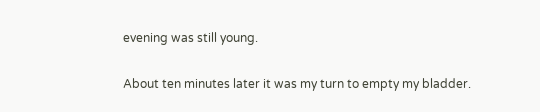evening was still young.

About ten minutes later it was my turn to empty my bladder.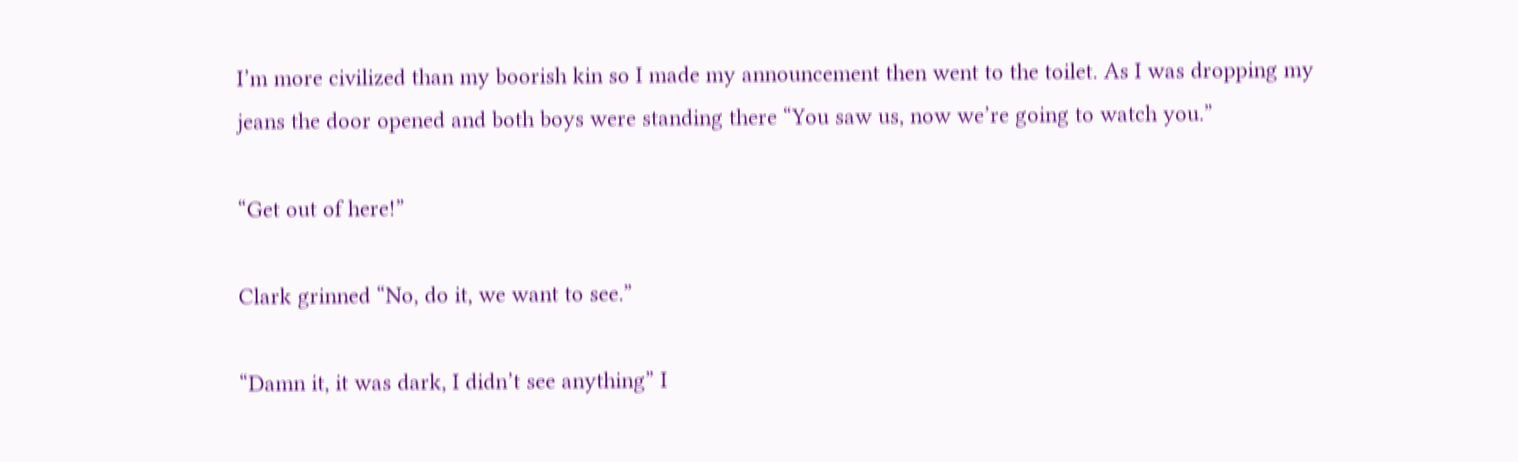I’m more civilized than my boorish kin so I made my announcement then went to the toilet. As I was dropping my jeans the door opened and both boys were standing there “You saw us, now we’re going to watch you.”

“Get out of here!”

Clark grinned “No, do it, we want to see.”

“Damn it, it was dark, I didn’t see anything” I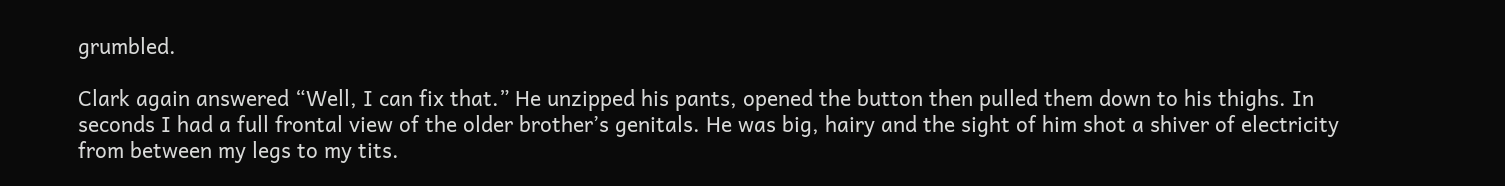grumbled.

Clark again answered “Well, I can fix that.” He unzipped his pants, opened the button then pulled them down to his thighs. In seconds I had a full frontal view of the older brother’s genitals. He was big, hairy and the sight of him shot a shiver of electricity from between my legs to my tits.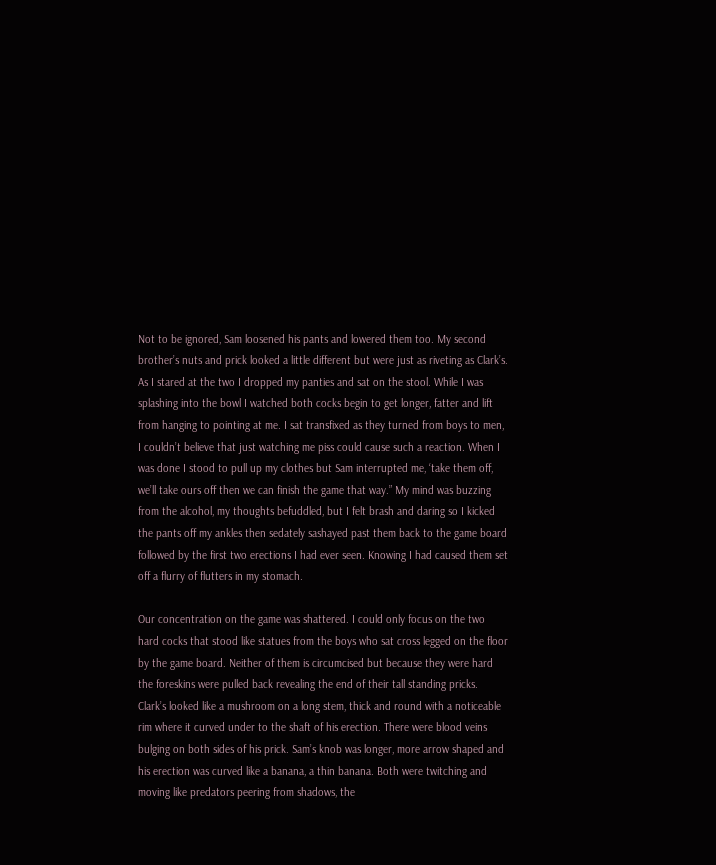Not to be ignored, Sam loosened his pants and lowered them too. My second brother’s nuts and prick looked a little different but were just as riveting as Clark’s. As I stared at the two I dropped my panties and sat on the stool. While I was splashing into the bowl I watched both cocks begin to get longer, fatter and lift from hanging to pointing at me. I sat transfixed as they turned from boys to men, I couldn’t believe that just watching me piss could cause such a reaction. When I was done I stood to pull up my clothes but Sam interrupted me, ‘take them off, we’ll take ours off then we can finish the game that way.” My mind was buzzing from the alcohol, my thoughts befuddled, but I felt brash and daring so I kicked the pants off my ankles then sedately sashayed past them back to the game board followed by the first two erections I had ever seen. Knowing I had caused them set off a flurry of flutters in my stomach.

Our concentration on the game was shattered. I could only focus on the two hard cocks that stood like statues from the boys who sat cross legged on the floor by the game board. Neither of them is circumcised but because they were hard the foreskins were pulled back revealing the end of their tall standing pricks. Clark’s looked like a mushroom on a long stem, thick and round with a noticeable rim where it curved under to the shaft of his erection. There were blood veins bulging on both sides of his prick. Sam’s knob was longer, more arrow shaped and his erection was curved like a banana, a thin banana. Both were twitching and moving like predators peering from shadows, the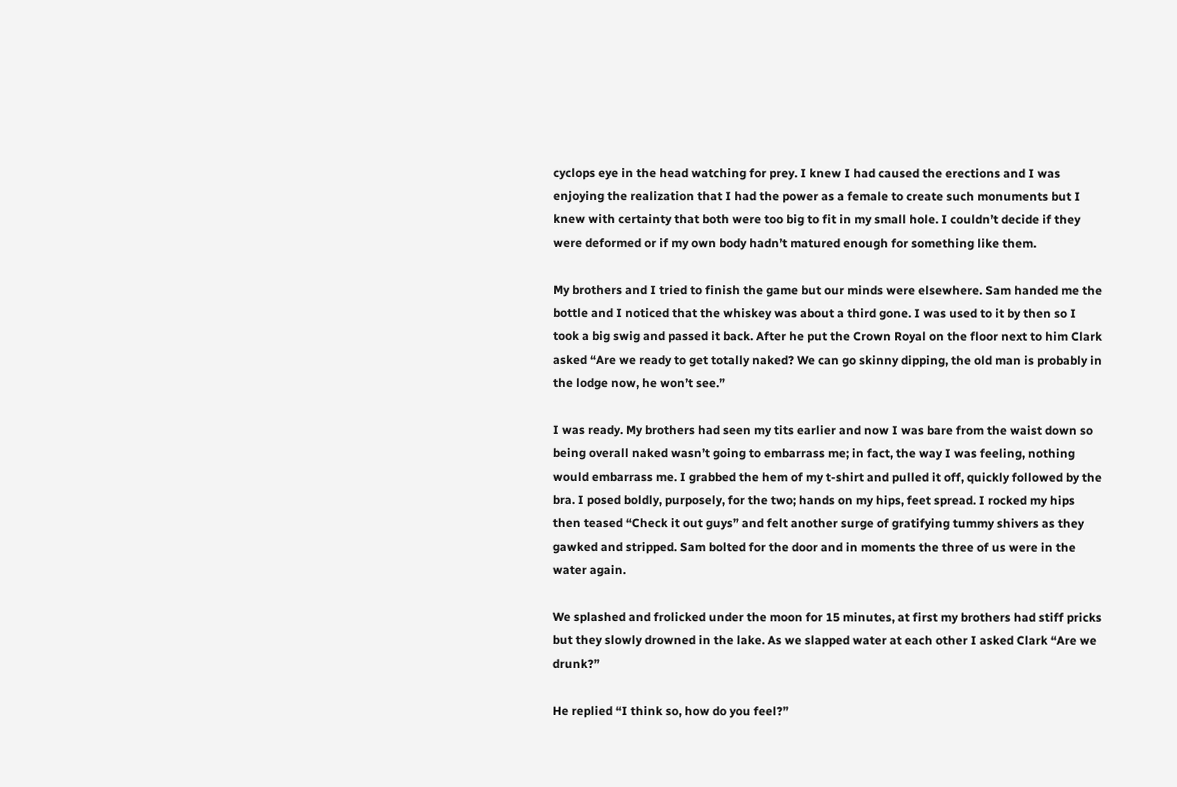cyclops eye in the head watching for prey. I knew I had caused the erections and I was enjoying the realization that I had the power as a female to create such monuments but I knew with certainty that both were too big to fit in my small hole. I couldn’t decide if they were deformed or if my own body hadn’t matured enough for something like them.

My brothers and I tried to finish the game but our minds were elsewhere. Sam handed me the bottle and I noticed that the whiskey was about a third gone. I was used to it by then so I took a big swig and passed it back. After he put the Crown Royal on the floor next to him Clark asked “Are we ready to get totally naked? We can go skinny dipping, the old man is probably in the lodge now, he won’t see.”

I was ready. My brothers had seen my tits earlier and now I was bare from the waist down so being overall naked wasn’t going to embarrass me; in fact, the way I was feeling, nothing would embarrass me. I grabbed the hem of my t-shirt and pulled it off, quickly followed by the bra. I posed boldly, purposely, for the two; hands on my hips, feet spread. I rocked my hips then teased “Check it out guys” and felt another surge of gratifying tummy shivers as they gawked and stripped. Sam bolted for the door and in moments the three of us were in the water again.

We splashed and frolicked under the moon for 15 minutes, at first my brothers had stiff pricks but they slowly drowned in the lake. As we slapped water at each other I asked Clark “Are we drunk?”

He replied “I think so, how do you feel?”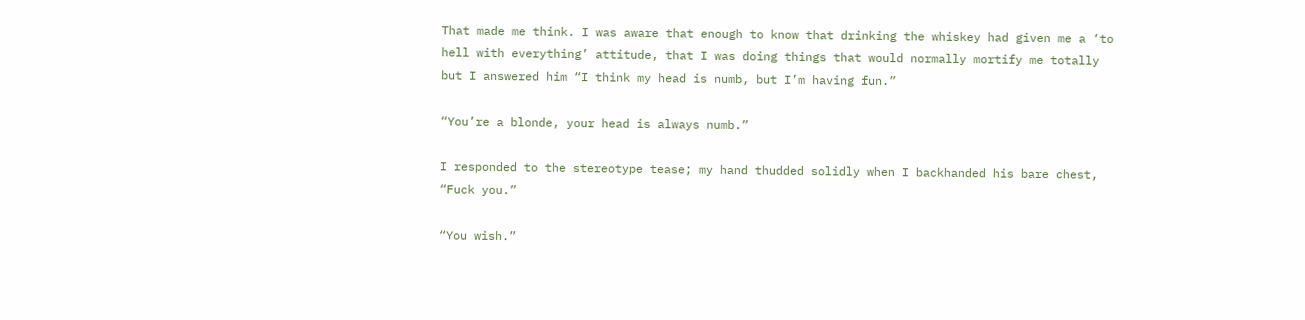That made me think. I was aware that enough to know that drinking the whiskey had given me a ‘to hell with everything’ attitude, that I was doing things that would normally mortify me totally but I answered him “I think my head is numb, but I’m having fun.”

“You’re a blonde, your head is always numb.”

I responded to the stereotype tease; my hand thudded solidly when I backhanded his bare chest, “Fuck you.”

“You wish.”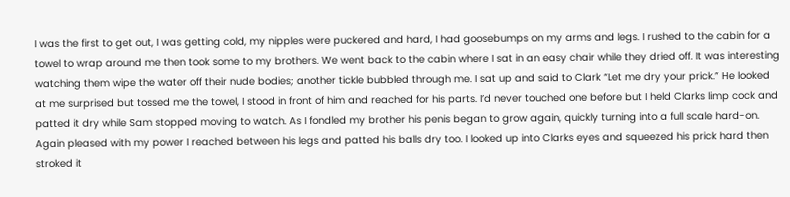I was the first to get out, I was getting cold, my nipples were puckered and hard, I had goosebumps on my arms and legs. I rushed to the cabin for a towel to wrap around me then took some to my brothers. We went back to the cabin where I sat in an easy chair while they dried off. It was interesting watching them wipe the water off their nude bodies; another tickle bubbled through me. I sat up and said to Clark “Let me dry your prick.” He looked at me surprised but tossed me the towel, I stood in front of him and reached for his parts. I’d never touched one before but I held Clarks limp cock and patted it dry while Sam stopped moving to watch. As I fondled my brother his penis began to grow again, quickly turning into a full scale hard-on. Again pleased with my power I reached between his legs and patted his balls dry too. I looked up into Clarks eyes and squeezed his prick hard then stroked it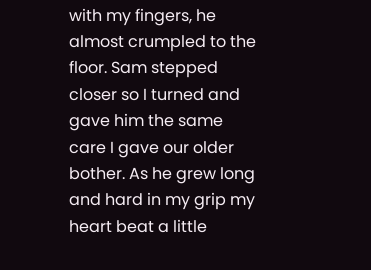with my fingers, he almost crumpled to the floor. Sam stepped closer so I turned and gave him the same care I gave our older bother. As he grew long and hard in my grip my heart beat a little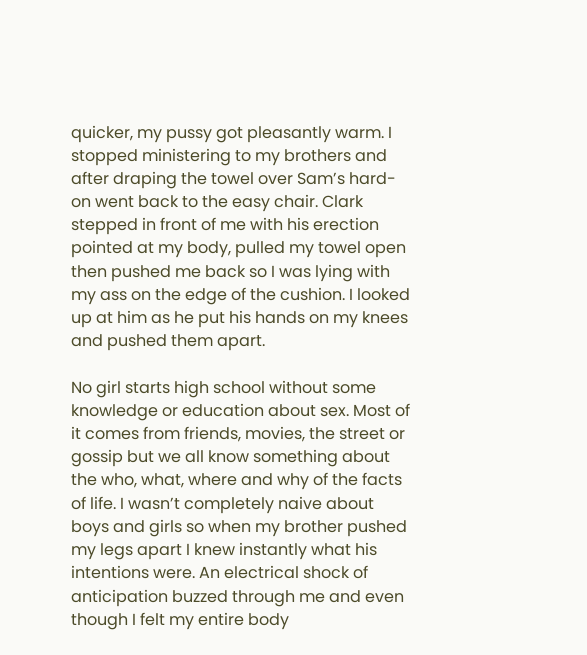quicker, my pussy got pleasantly warm. I stopped ministering to my brothers and after draping the towel over Sam’s hard-on went back to the easy chair. Clark stepped in front of me with his erection pointed at my body, pulled my towel open then pushed me back so I was lying with my ass on the edge of the cushion. I looked up at him as he put his hands on my knees and pushed them apart.

No girl starts high school without some knowledge or education about sex. Most of it comes from friends, movies, the street or gossip but we all know something about the who, what, where and why of the facts of life. I wasn’t completely naive about boys and girls so when my brother pushed my legs apart I knew instantly what his intentions were. An electrical shock of anticipation buzzed through me and even though I felt my entire body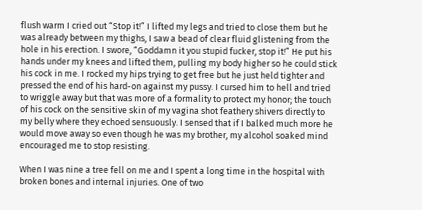flush warm I cried out “Stop it!” I lifted my legs and tried to close them but he was already between my thighs, I saw a bead of clear fluid glistening from the hole in his erection. I swore, “Goddamn it you stupid fucker, stop it!” He put his hands under my knees and lifted them, pulling my body higher so he could stick his cock in me. I rocked my hips trying to get free but he just held tighter and pressed the end of his hard-on against my pussy. I cursed him to hell and tried to wriggle away but that was more of a formality to protect my honor; the touch of his cock on the sensitive skin of my vagina shot feathery shivers directly to my belly where they echoed sensuously. I sensed that if I balked much more he would move away so even though he was my brother, my alcohol soaked mind encouraged me to stop resisting.

When I was nine a tree fell on me and I spent a long time in the hospital with broken bones and internal injuries. One of two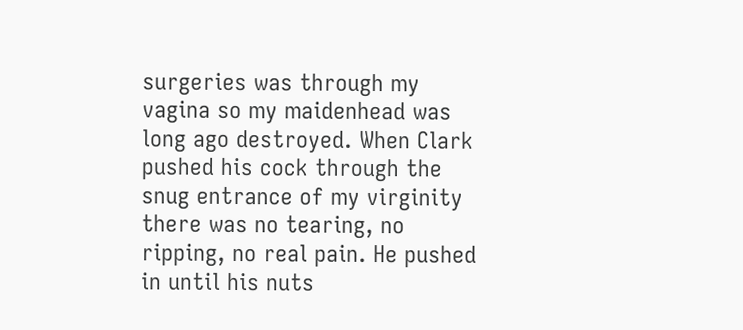surgeries was through my vagina so my maidenhead was long ago destroyed. When Clark pushed his cock through the snug entrance of my virginity there was no tearing, no ripping, no real pain. He pushed in until his nuts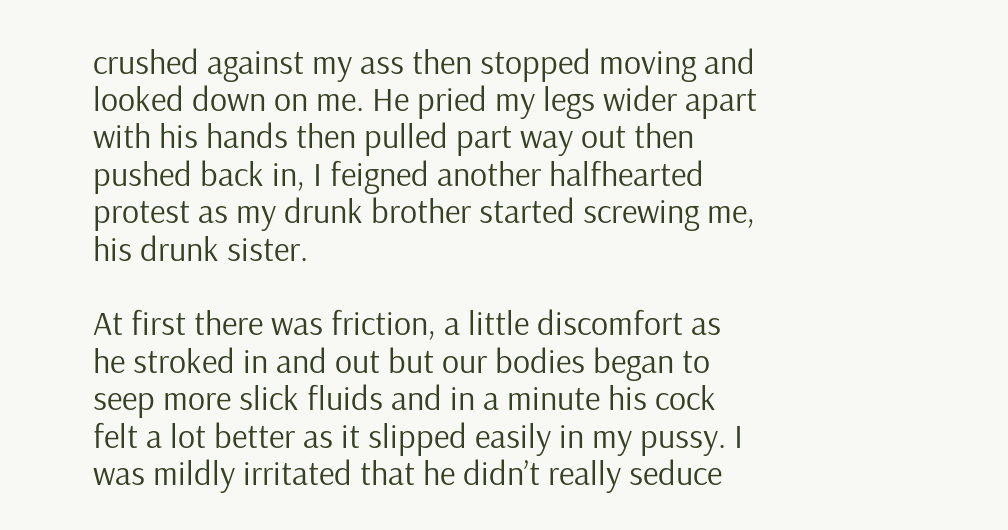crushed against my ass then stopped moving and looked down on me. He pried my legs wider apart with his hands then pulled part way out then pushed back in, I feigned another halfhearted protest as my drunk brother started screwing me, his drunk sister.

At first there was friction, a little discomfort as he stroked in and out but our bodies began to seep more slick fluids and in a minute his cock felt a lot better as it slipped easily in my pussy. I was mildly irritated that he didn’t really seduce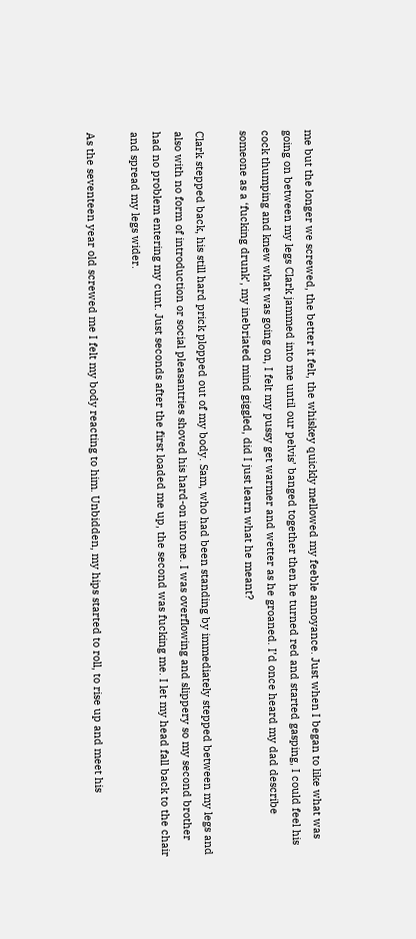me but the longer we screwed, the better it felt, the whiskey quickly mellowed my feeble annoyance. Just when I began to like what was going on between my legs Clark jammed into me until our pelvis’ banged together then he turned red and started gasping, I could feel his cock thumping and knew what was going on, I felt my pussy get warmer and wetter as he groaned. I’d once heard my dad describe someone as a ‘fucking drunk’, my inebriated mind giggled, did I just learn what he meant?

Clark stepped back, his still hard prick plopped out of my body. Sam, who had been standing by immediately stepped between my legs and also with no form of introduction or social pleasantries shoved his hard-on into me. I was overflowing and slippery so my second brother had no problem entering my cunt. Just seconds after the first loaded me up, the second was fucking me. I let my head fall back to the chair and spread my legs wider.

As the seventeen year old screwed me I felt my body reacting to him. Unbidden, my hips started to roll, to rise up and meet his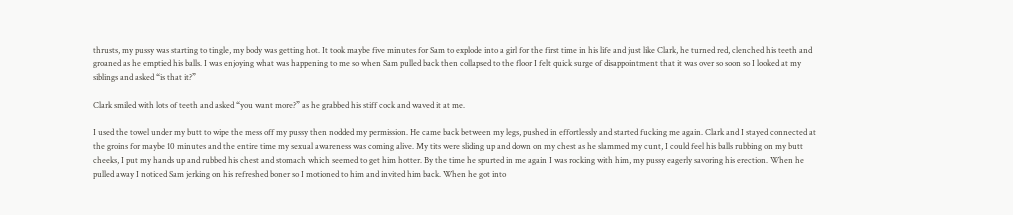thrusts, my pussy was starting to tingle, my body was getting hot. It took maybe five minutes for Sam to explode into a girl for the first time in his life and just like Clark, he turned red, clenched his teeth and groaned as he emptied his balls. I was enjoying what was happening to me so when Sam pulled back then collapsed to the floor I felt quick surge of disappointment that it was over so soon so I looked at my siblings and asked “is that it?”

Clark smiled with lots of teeth and asked “you want more?” as he grabbed his stiff cock and waved it at me.

I used the towel under my butt to wipe the mess off my pussy then nodded my permission. He came back between my legs, pushed in effortlessly and started fucking me again. Clark and I stayed connected at the groins for maybe 10 minutes and the entire time my sexual awareness was coming alive. My tits were sliding up and down on my chest as he slammed my cunt, I could feel his balls rubbing on my butt cheeks, I put my hands up and rubbed his chest and stomach which seemed to get him hotter. By the time he spurted in me again I was rocking with him, my pussy eagerly savoring his erection. When he pulled away I noticed Sam jerking on his refreshed boner so I motioned to him and invited him back. When he got into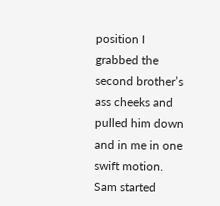position I grabbed the second brother’s ass cheeks and pulled him down and in me in one swift motion. Sam started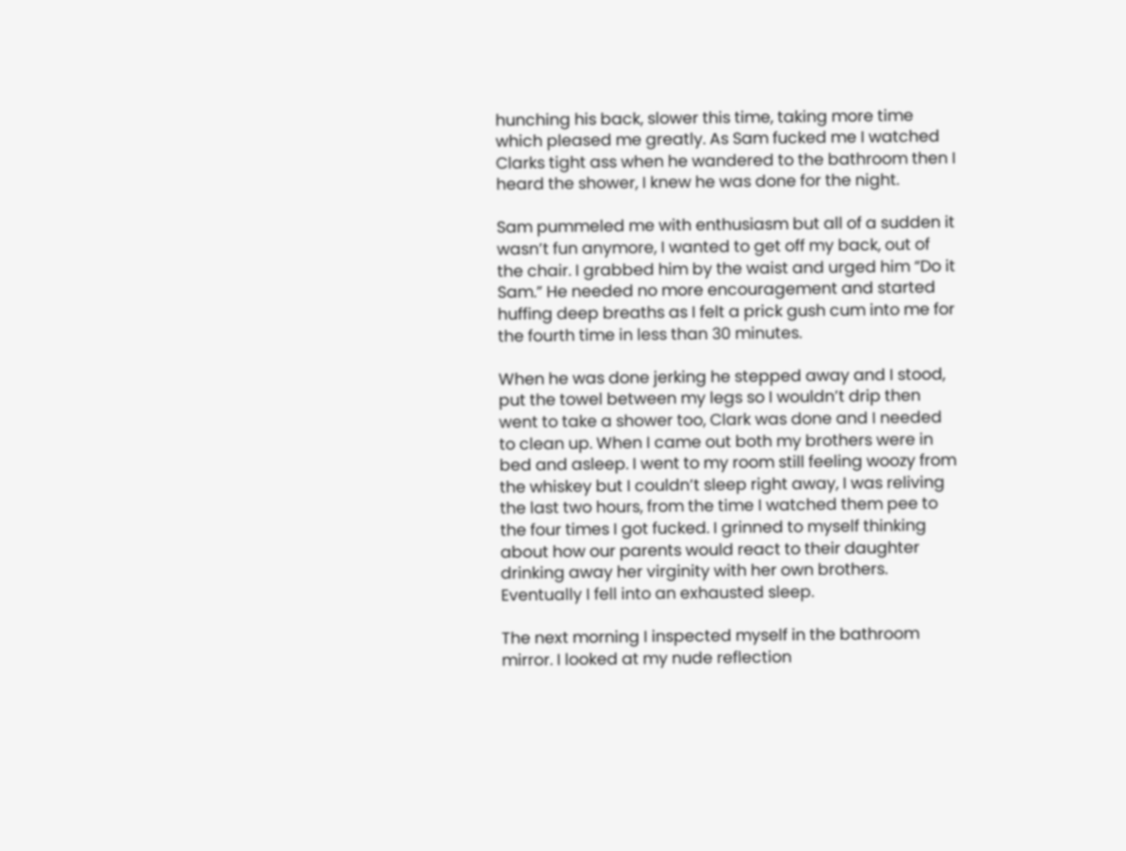hunching his back, slower this time, taking more time which pleased me greatly. As Sam fucked me I watched Clarks tight ass when he wandered to the bathroom then I heard the shower, I knew he was done for the night.

Sam pummeled me with enthusiasm but all of a sudden it wasn’t fun anymore, I wanted to get off my back, out of the chair. I grabbed him by the waist and urged him “Do it Sam.” He needed no more encouragement and started huffing deep breaths as I felt a prick gush cum into me for the fourth time in less than 30 minutes.

When he was done jerking he stepped away and I stood, put the towel between my legs so I wouldn’t drip then went to take a shower too, Clark was done and I needed to clean up. When I came out both my brothers were in bed and asleep. I went to my room still feeling woozy from the whiskey but I couldn’t sleep right away, I was reliving the last two hours, from the time I watched them pee to the four times I got fucked. I grinned to myself thinking about how our parents would react to their daughter drinking away her virginity with her own brothers. Eventually I fell into an exhausted sleep.

The next morning I inspected myself in the bathroom mirror. I looked at my nude reflection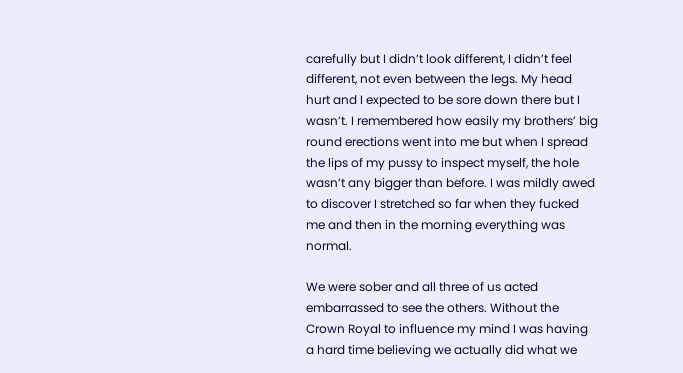carefully but I didn’t look different, I didn’t feel different, not even between the legs. My head hurt and I expected to be sore down there but I wasn’t. I remembered how easily my brothers’ big round erections went into me but when I spread the lips of my pussy to inspect myself, the hole wasn’t any bigger than before. I was mildly awed to discover I stretched so far when they fucked me and then in the morning everything was normal.

We were sober and all three of us acted embarrassed to see the others. Without the Crown Royal to influence my mind I was having a hard time believing we actually did what we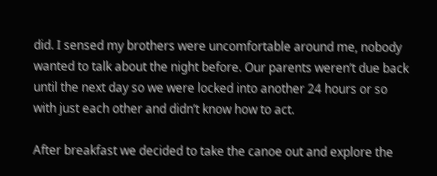did. I sensed my brothers were uncomfortable around me, nobody wanted to talk about the night before. Our parents weren’t due back until the next day so we were locked into another 24 hours or so with just each other and didn’t know how to act.

After breakfast we decided to take the canoe out and explore the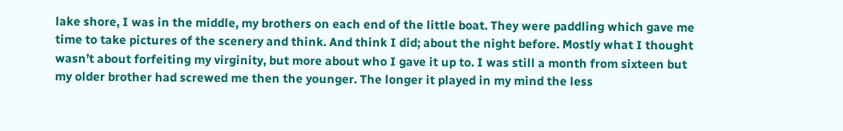lake shore, I was in the middle, my brothers on each end of the little boat. They were paddling which gave me time to take pictures of the scenery and think. And think I did; about the night before. Mostly what I thought wasn’t about forfeiting my virginity, but more about who I gave it up to. I was still a month from sixteen but my older brother had screwed me then the younger. The longer it played in my mind the less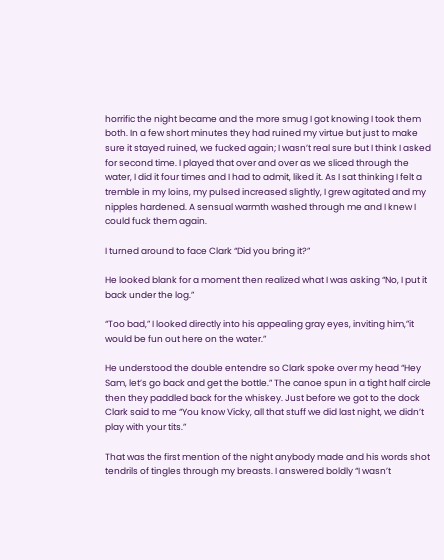horrific the night became and the more smug I got knowing I took them both. In a few short minutes they had ruined my virtue but just to make sure it stayed ruined, we fucked again; I wasn’t real sure but I think I asked for second time. I played that over and over as we sliced through the water, I did it four times and I had to admit, liked it. As I sat thinking I felt a tremble in my loins, my pulsed increased slightly, I grew agitated and my nipples hardened. A sensual warmth washed through me and I knew I could fuck them again.

I turned around to face Clark “Did you bring it?”

He looked blank for a moment then realized what I was asking “No, I put it back under the log.”

“Too bad,” I looked directly into his appealing gray eyes, inviting him,”it would be fun out here on the water.”

He understood the double entendre so Clark spoke over my head “Hey Sam, let’s go back and get the bottle.” The canoe spun in a tight half circle then they paddled back for the whiskey. Just before we got to the dock Clark said to me “You know Vicky, all that stuff we did last night, we didn’t play with your tits.”

That was the first mention of the night anybody made and his words shot tendrils of tingles through my breasts. I answered boldly “I wasn’t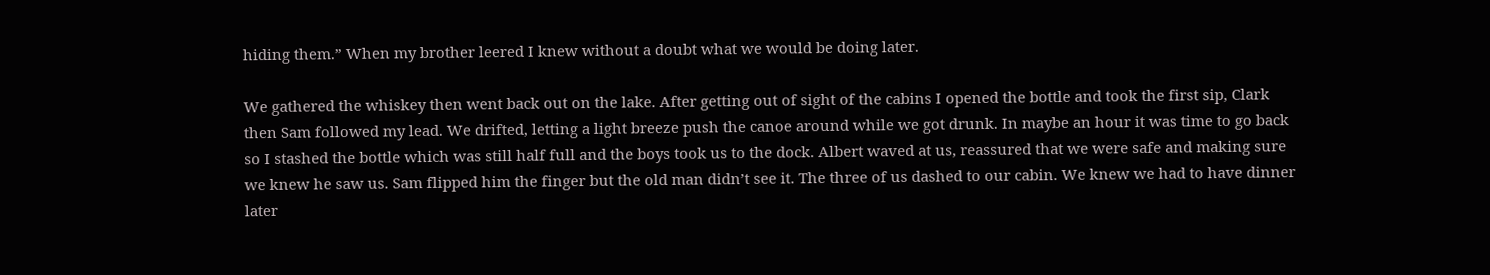hiding them.” When my brother leered I knew without a doubt what we would be doing later.

We gathered the whiskey then went back out on the lake. After getting out of sight of the cabins I opened the bottle and took the first sip, Clark then Sam followed my lead. We drifted, letting a light breeze push the canoe around while we got drunk. In maybe an hour it was time to go back so I stashed the bottle which was still half full and the boys took us to the dock. Albert waved at us, reassured that we were safe and making sure we knew he saw us. Sam flipped him the finger but the old man didn’t see it. The three of us dashed to our cabin. We knew we had to have dinner later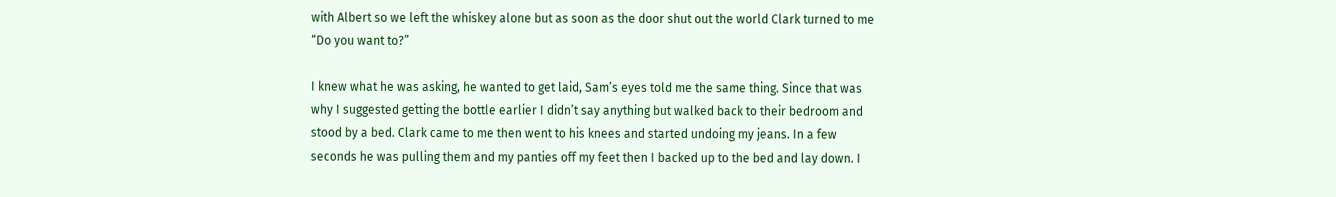with Albert so we left the whiskey alone but as soon as the door shut out the world Clark turned to me “Do you want to?”

I knew what he was asking, he wanted to get laid, Sam’s eyes told me the same thing. Since that was why I suggested getting the bottle earlier I didn’t say anything but walked back to their bedroom and stood by a bed. Clark came to me then went to his knees and started undoing my jeans. In a few seconds he was pulling them and my panties off my feet then I backed up to the bed and lay down. I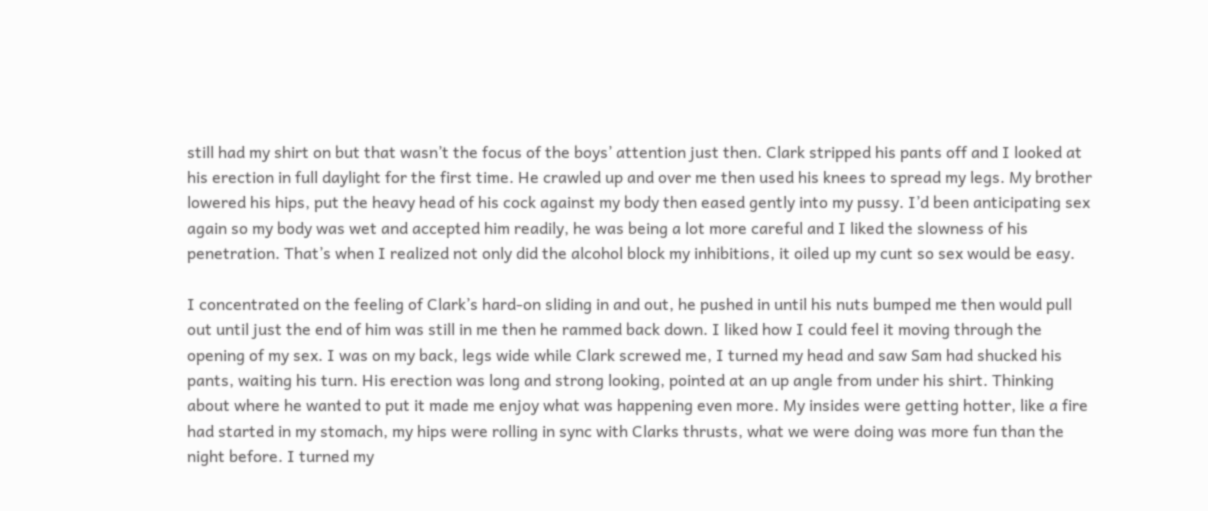still had my shirt on but that wasn’t the focus of the boys’ attention just then. Clark stripped his pants off and I looked at his erection in full daylight for the first time. He crawled up and over me then used his knees to spread my legs. My brother lowered his hips, put the heavy head of his cock against my body then eased gently into my pussy. I’d been anticipating sex again so my body was wet and accepted him readily, he was being a lot more careful and I liked the slowness of his penetration. That’s when I realized not only did the alcohol block my inhibitions, it oiled up my cunt so sex would be easy.

I concentrated on the feeling of Clark’s hard-on sliding in and out, he pushed in until his nuts bumped me then would pull out until just the end of him was still in me then he rammed back down. I liked how I could feel it moving through the opening of my sex. I was on my back, legs wide while Clark screwed me, I turned my head and saw Sam had shucked his pants, waiting his turn. His erection was long and strong looking, pointed at an up angle from under his shirt. Thinking about where he wanted to put it made me enjoy what was happening even more. My insides were getting hotter, like a fire had started in my stomach, my hips were rolling in sync with Clarks thrusts, what we were doing was more fun than the night before. I turned my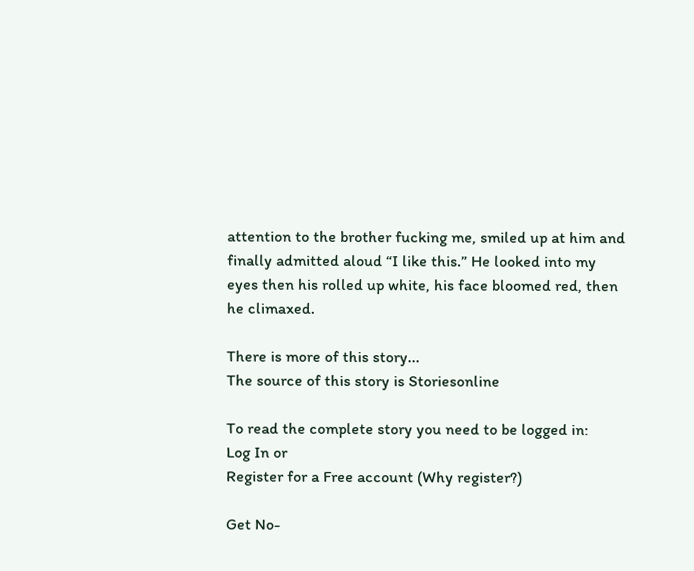attention to the brother fucking me, smiled up at him and finally admitted aloud “I like this.” He looked into my eyes then his rolled up white, his face bloomed red, then he climaxed.

There is more of this story...
The source of this story is Storiesonline

To read the complete story you need to be logged in:
Log In or
Register for a Free account (Why register?)

Get No-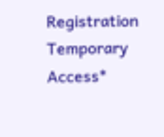Registration Temporary Access*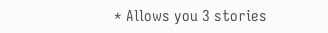* Allows you 3 stories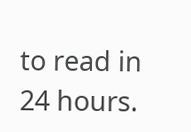to read in 24 hours.